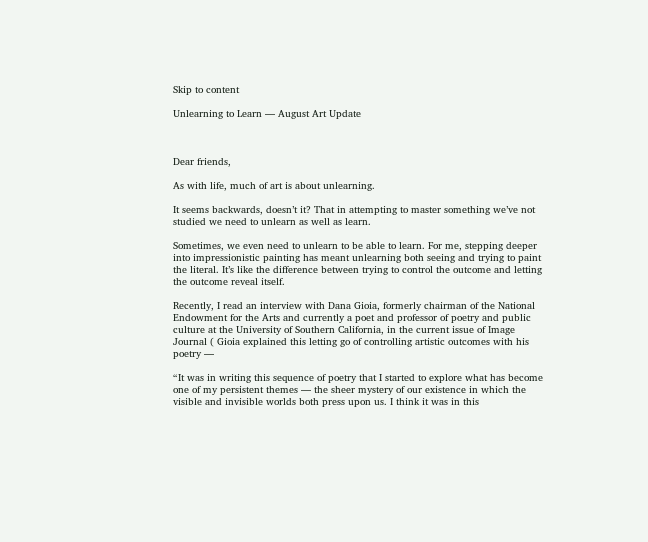Skip to content

Unlearning to Learn — August Art Update



Dear friends,

As with life, much of art is about unlearning.

It seems backwards, doesn’t it? That in attempting to master something we’ve not studied we need to unlearn as well as learn.

Sometimes, we even need to unlearn to be able to learn. For me, stepping deeper into impressionistic painting has meant unlearning both seeing and trying to paint the literal. It’s like the difference between trying to control the outcome and letting the outcome reveal itself.

Recently, I read an interview with Dana Gioia, formerly chairman of the National Endowment for the Arts and currently a poet and professor of poetry and public culture at the University of Southern California, in the current issue of Image Journal ( Gioia explained this letting go of controlling artistic outcomes with his poetry —

“It was in writing this sequence of poetry that I started to explore what has become one of my persistent themes — the sheer mystery of our existence in which the visible and invisible worlds both press upon us. I think it was in this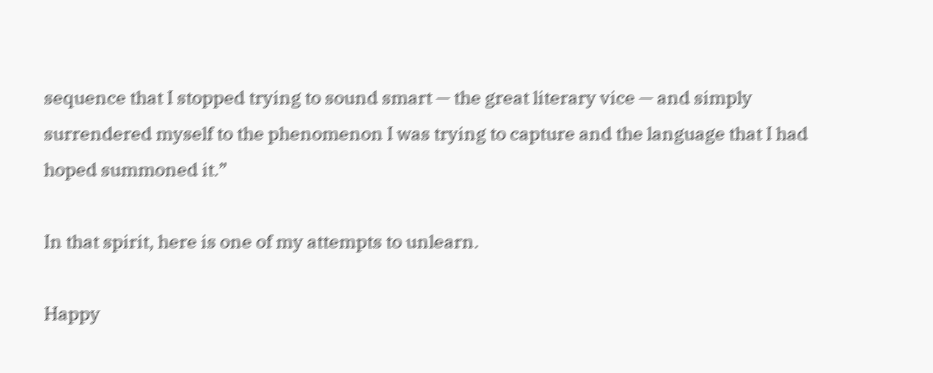sequence that I stopped trying to sound smart — the great literary vice — and simply surrendered myself to the phenomenon I was trying to capture and the language that I had hoped summoned it.”

In that spirit, here is one of my attempts to unlearn.

Happy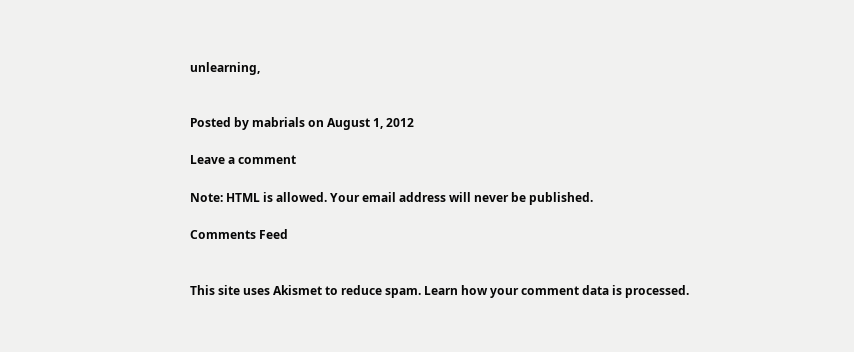unlearning,


Posted by mabrials on August 1, 2012

Leave a comment

Note: HTML is allowed. Your email address will never be published.

Comments Feed


This site uses Akismet to reduce spam. Learn how your comment data is processed.